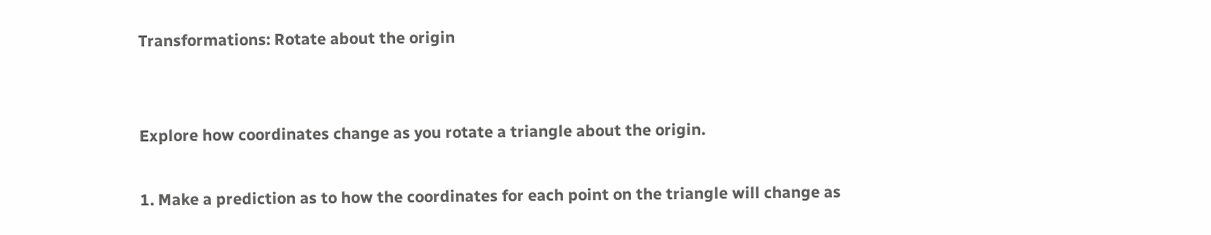Transformations: Rotate about the origin


Explore how coordinates change as you rotate a triangle about the origin.

1. Make a prediction as to how the coordinates for each point on the triangle will change as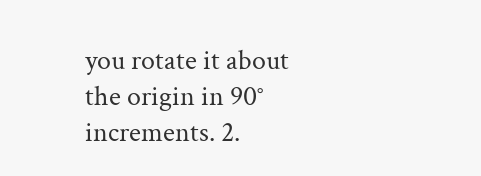you rotate it about the origin in 90° increments. 2.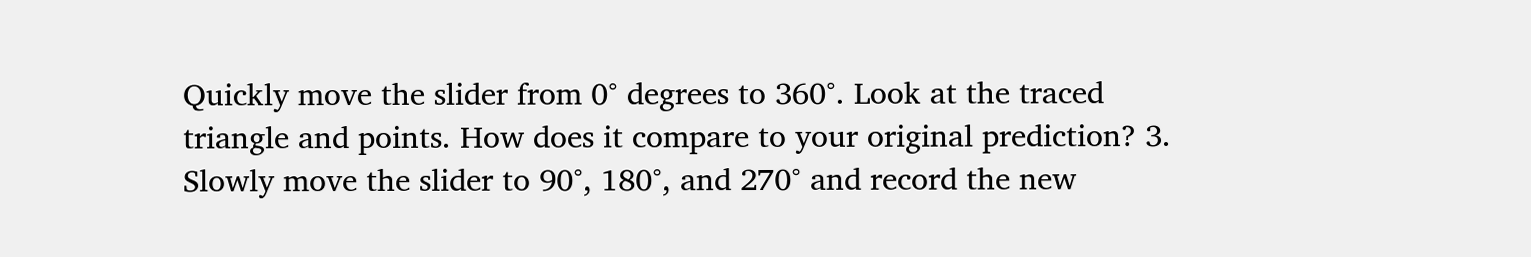Quickly move the slider from 0° degrees to 360°. Look at the traced triangle and points. How does it compare to your original prediction? 3. Slowly move the slider to 90°, 180°, and 270° and record the new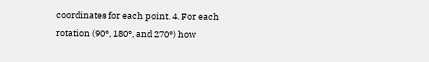coordinates for each point. 4. For each rotation (90°, 180°, and 270°) how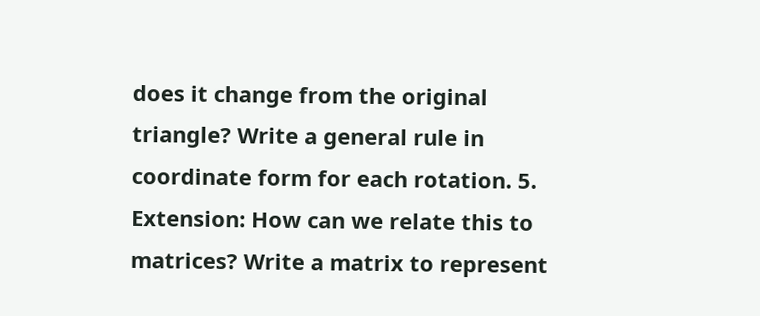does it change from the original triangle? Write a general rule in coordinate form for each rotation. 5. Extension: How can we relate this to matrices? Write a matrix to represent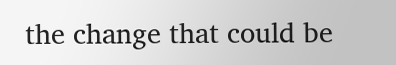the change that could be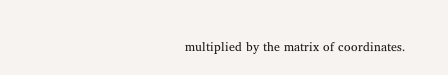multiplied by the matrix of coordinates.